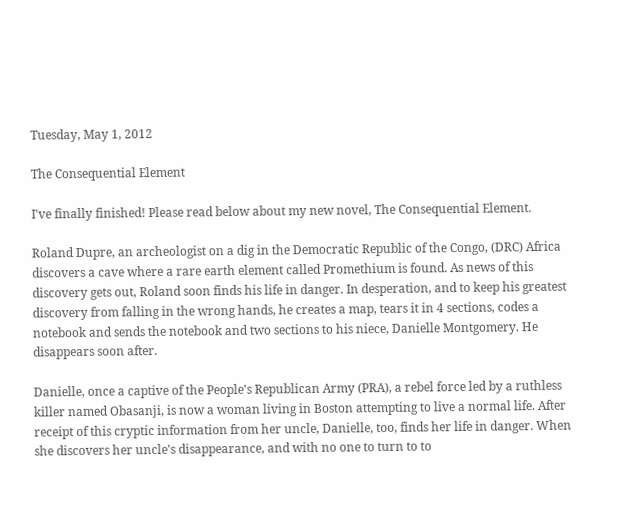Tuesday, May 1, 2012

The Consequential Element

I've finally finished! Please read below about my new novel, The Consequential Element.

Roland Dupre, an archeologist on a dig in the Democratic Republic of the Congo, (DRC) Africa discovers a cave where a rare earth element called Promethium is found. As news of this discovery gets out, Roland soon finds his life in danger. In desperation, and to keep his greatest discovery from falling in the wrong hands, he creates a map, tears it in 4 sections, codes a notebook and sends the notebook and two sections to his niece, Danielle Montgomery. He disappears soon after.

Danielle, once a captive of the People's Republican Army (PRA), a rebel force led by a ruthless killer named Obasanji, is now a woman living in Boston attempting to live a normal life. After receipt of this cryptic information from her uncle, Danielle, too, finds her life in danger. When she discovers her uncle's disappearance, and with no one to turn to to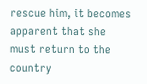rescue him, it becomes apparent that she must return to the country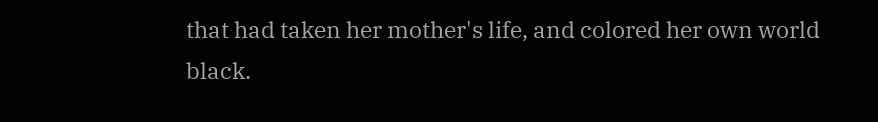that had taken her mother's life, and colored her own world black.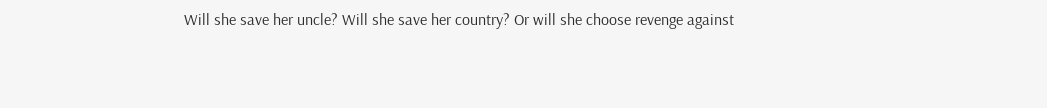Will she save her uncle? Will she save her country? Or will she choose revenge against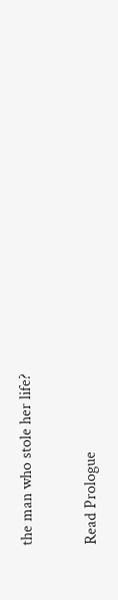the man who stole her life?

Read Prologue